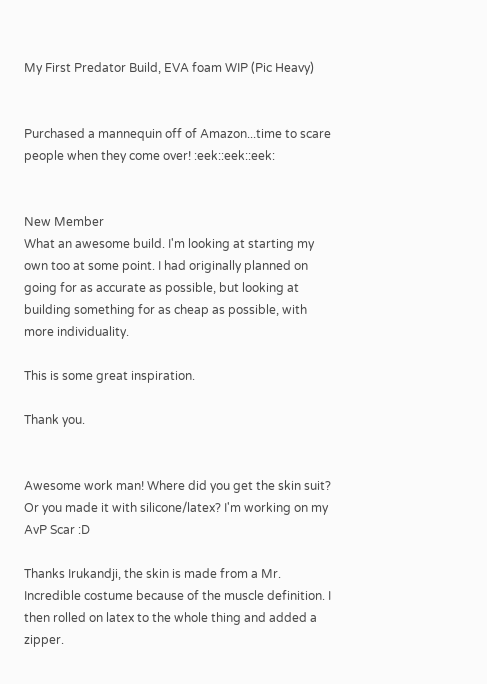My First Predator Build, EVA foam WIP (Pic Heavy)


Purchased a mannequin off of Amazon...time to scare people when they come over! :eek::eek::eek:


New Member
What an awesome build. I'm looking at starting my own too at some point. I had originally planned on going for as accurate as possible, but looking at building something for as cheap as possible, with more individuality.

This is some great inspiration.

Thank you.


Awesome work man! Where did you get the skin suit? Or you made it with silicone/latex? I'm working on my AvP Scar :D

Thanks Irukandji, the skin is made from a Mr. Incredible costume because of the muscle definition. I then rolled on latex to the whole thing and added a zipper.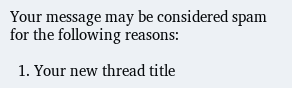Your message may be considered spam for the following reasons:

  1. Your new thread title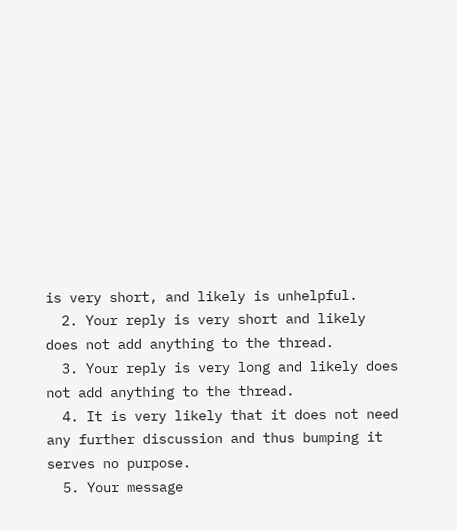is very short, and likely is unhelpful.
  2. Your reply is very short and likely does not add anything to the thread.
  3. Your reply is very long and likely does not add anything to the thread.
  4. It is very likely that it does not need any further discussion and thus bumping it serves no purpose.
  5. Your message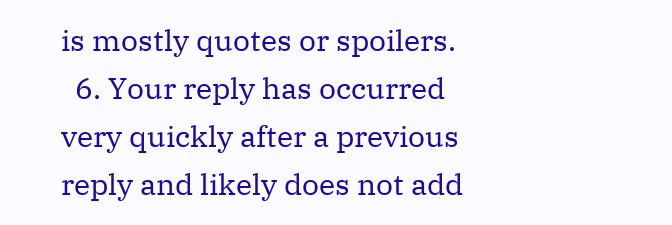is mostly quotes or spoilers.
  6. Your reply has occurred very quickly after a previous reply and likely does not add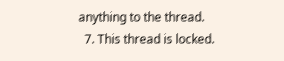anything to the thread.
  7. This thread is locked.